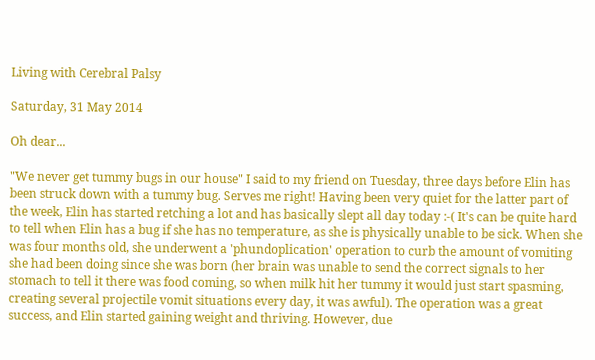Living with Cerebral Palsy

Saturday, 31 May 2014

Oh dear...

"We never get tummy bugs in our house" I said to my friend on Tuesday, three days before Elin has been struck down with a tummy bug. Serves me right! Having been very quiet for the latter part of the week, Elin has started retching a lot and has basically slept all day today :-( It's can be quite hard to tell when Elin has a bug if she has no temperature, as she is physically unable to be sick. When she was four months old, she underwent a 'phundoplication' operation to curb the amount of vomiting she had been doing since she was born (her brain was unable to send the correct signals to her stomach to tell it there was food coming, so when milk hit her tummy it would just start spasming, creating several projectile vomit situations every day, it was awful). The operation was a great success, and Elin started gaining weight and thriving. However, due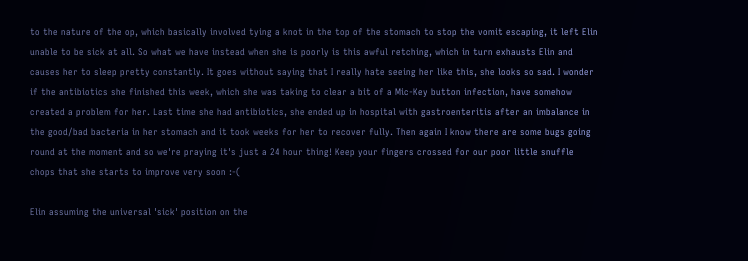to the nature of the op, which basically involved tying a knot in the top of the stomach to stop the vomit escaping, it left Elin unable to be sick at all. So what we have instead when she is poorly is this awful retching, which in turn exhausts Elin and causes her to sleep pretty constantly. It goes without saying that I really hate seeing her like this, she looks so sad. I wonder if the antibiotics she finished this week, which she was taking to clear a bit of a Mic-Key button infection, have somehow created a problem for her. Last time she had antibiotics, she ended up in hospital with gastroenteritis after an imbalance in the good/bad bacteria in her stomach and it took weeks for her to recover fully. Then again I know there are some bugs going round at the moment and so we're praying it's just a 24 hour thing! Keep your fingers crossed for our poor little snuffle chops that she starts to improve very soon :-(

Elin assuming the universal 'sick' position on the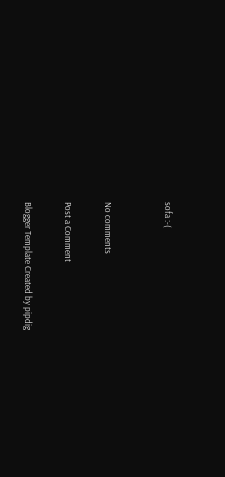sofa :-(


No comments

Post a Comment

Blogger Template Created by pipdig